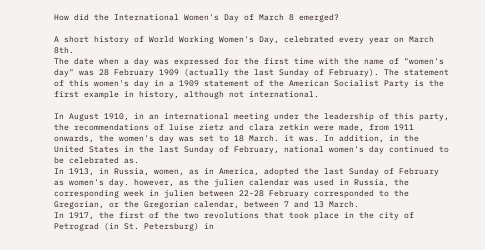How did the International Women's Day of March 8 emerged?

A short history of World Working Women's Day, celebrated every year on March 8th.
The date when a day was expressed for the first time with the name of "women's day" was 28 February 1909 (actually the last Sunday of February). The statement of this women's day in a 1909 statement of the American Socialist Party is the first example in history, although not international.

In August 1910, in an international meeting under the leadership of this party, the recommendations of luise zietz and clara zetkin were made, from 1911 onwards, the women's day was set to 18 March. it was. In addition, in the United States in the last Sunday of February, national women's day continued to be celebrated as.
In 1913, in Russia, women, as in America, adopted the last Sunday of February as women's day. however, as the julien calendar was used in Russia, the corresponding week in julien between 22-28 February corresponded to the Gregorian, or the Gregorian calendar, between 7 and 13 March.
In 1917, the first of the two revolutions that took place in the city of Petrograd (in St. Petersburg) in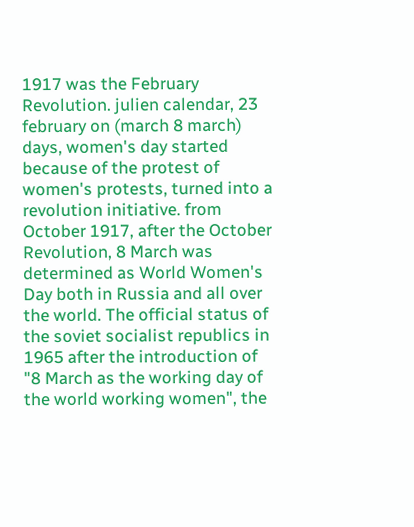1917 was the February Revolution. julien calendar, 23 february on (march 8 march) days, women's day started because of the protest of women's protests, turned into a revolution initiative. from October 1917, after the October Revolution, 8 March was determined as World Women's Day both in Russia and all over the world. The official status of the soviet socialist republics in 1965 after the introduction of "8 March as the working day of the world working women", the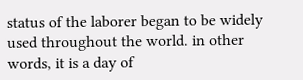status of the laborer began to be widely used throughout the world. in other words, it is a day of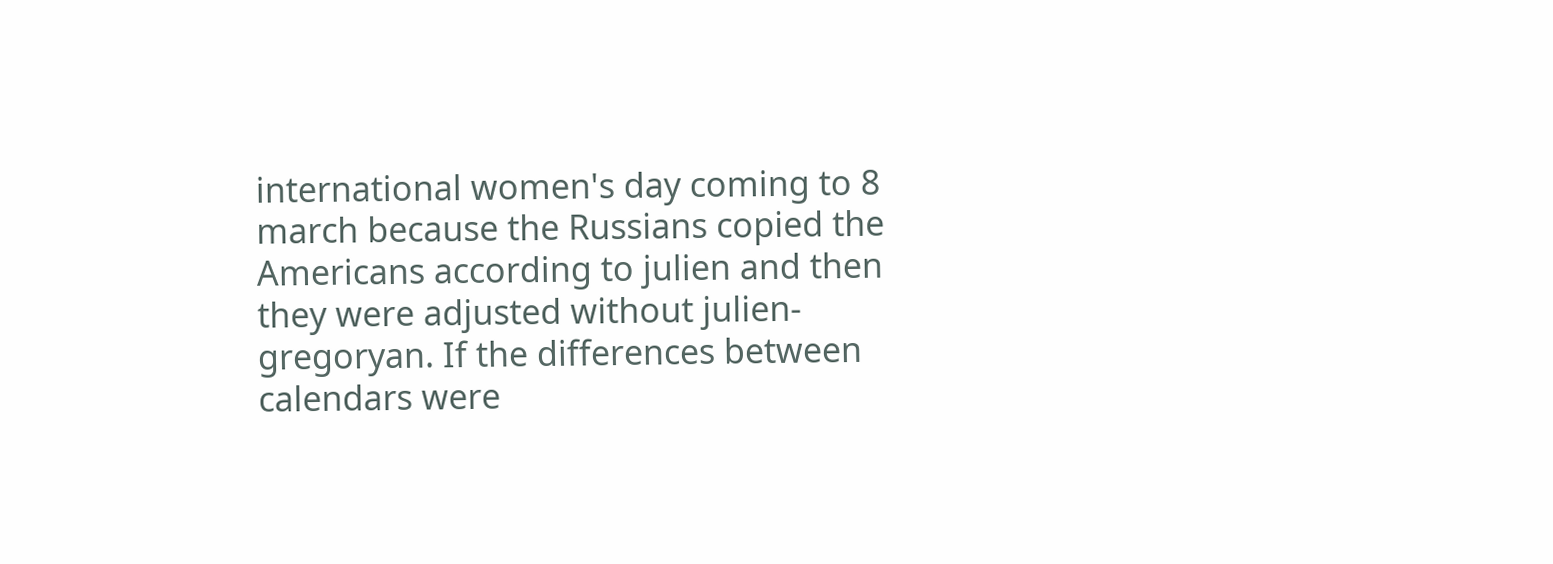international women's day coming to 8 march because the Russians copied the Americans according to julien and then they were adjusted without julien-gregoryan. If the differences between calendars were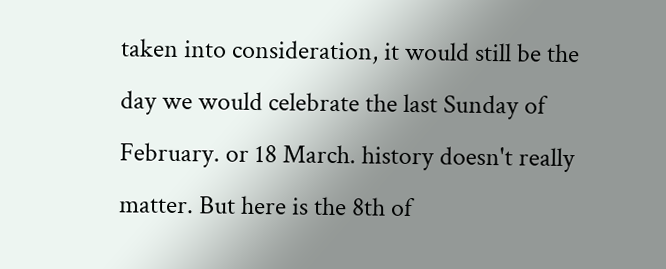taken into consideration, it would still be the day we would celebrate the last Sunday of February. or 18 March. history doesn't really matter. But here is the 8th of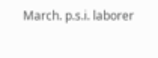March. p.s.i. laborer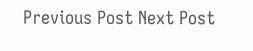Previous Post Next Post